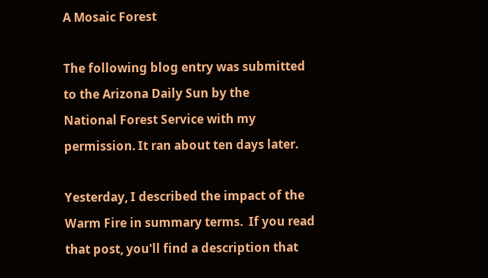A Mosaic Forest

The following blog entry was submitted to the Arizona Daily Sun by the
National Forest Service with my permission. It ran about ten days later.

Yesterday, I described the impact of the Warm Fire in summary terms.  If you read that post, you'll find a description that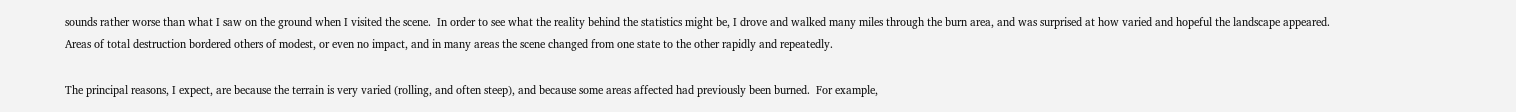sounds rather worse than what I saw on the ground when I visited the scene.  In order to see what the reality behind the statistics might be, I drove and walked many miles through the burn area, and was surprised at how varied and hopeful the landscape appeared.  Areas of total destruction bordered others of modest, or even no impact, and in many areas the scene changed from one state to the other rapidly and repeatedly.

The principal reasons, I expect, are because the terrain is very varied (rolling, and often steep), and because some areas affected had previously been burned.  For example,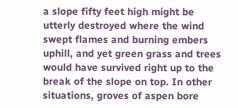a slope fifty feet high might be utterly destroyed where the wind swept flames and burning embers uphill, and yet green grass and trees would have survived right up to the break of the slope on top. In other situations, groves of aspen bore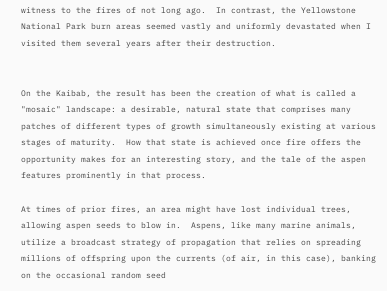witness to the fires of not long ago.  In contrast, the Yellowstone National Park burn areas seemed vastly and uniformly devastated when I visited them several years after their destruction.


On the Kaibab, the result has been the creation of what is called a "mosaic" landscape: a desirable, natural state that comprises many patches of different types of growth simultaneously existing at various stages of maturity.  How that state is achieved once fire offers the opportunity makes for an interesting story, and the tale of the aspen features prominently in that process.

At times of prior fires, an area might have lost individual trees, allowing aspen seeds to blow in.  Aspens, like many marine animals, utilize a broadcast strategy of propagation that relies on spreading millions of offspring upon the currents (of air, in this case), banking on the occasional random seed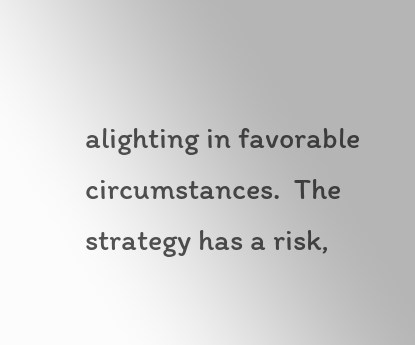alighting in favorable circumstances.  The strategy has a risk,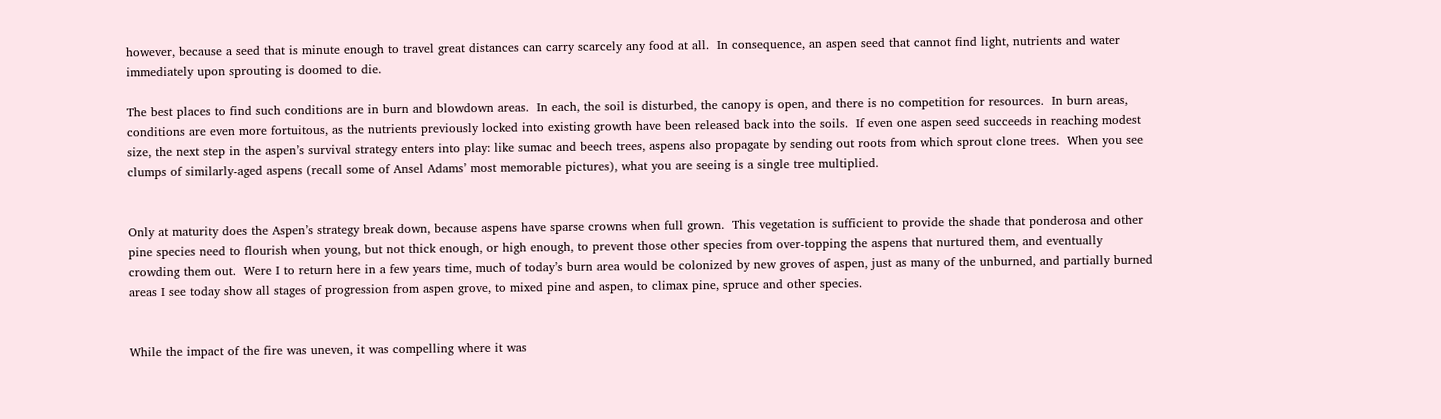however, because a seed that is minute enough to travel great distances can carry scarcely any food at all.  In consequence, an aspen seed that cannot find light, nutrients and water immediately upon sprouting is doomed to die.

The best places to find such conditions are in burn and blowdown areas.  In each, the soil is disturbed, the canopy is open, and there is no competition for resources.  In burn areas, conditions are even more fortuitous, as the nutrients previously locked into existing growth have been released back into the soils.  If even one aspen seed succeeds in reaching modest size, the next step in the aspen’s survival strategy enters into play: like sumac and beech trees, aspens also propagate by sending out roots from which sprout clone trees.  When you see clumps of similarly-aged aspens (recall some of Ansel Adams’ most memorable pictures), what you are seeing is a single tree multiplied.


Only at maturity does the Aspen’s strategy break down, because aspens have sparse crowns when full grown.  This vegetation is sufficient to provide the shade that ponderosa and other pine species need to flourish when young, but not thick enough, or high enough, to prevent those other species from over-topping the aspens that nurtured them, and eventually crowding them out.  Were I to return here in a few years time, much of today’s burn area would be colonized by new groves of aspen, just as many of the unburned, and partially burned areas I see today show all stages of progression from aspen grove, to mixed pine and aspen, to climax pine, spruce and other species.


While the impact of the fire was uneven, it was compelling where it was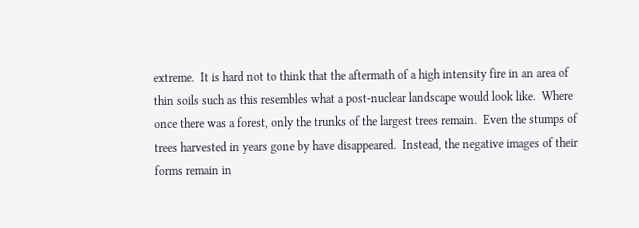extreme.  It is hard not to think that the aftermath of a high intensity fire in an area of thin soils such as this resembles what a post-nuclear landscape would look like.  Where once there was a forest, only the trunks of the largest trees remain.  Even the stumps of trees harvested in years gone by have disappeared.  Instead, the negative images of their forms remain in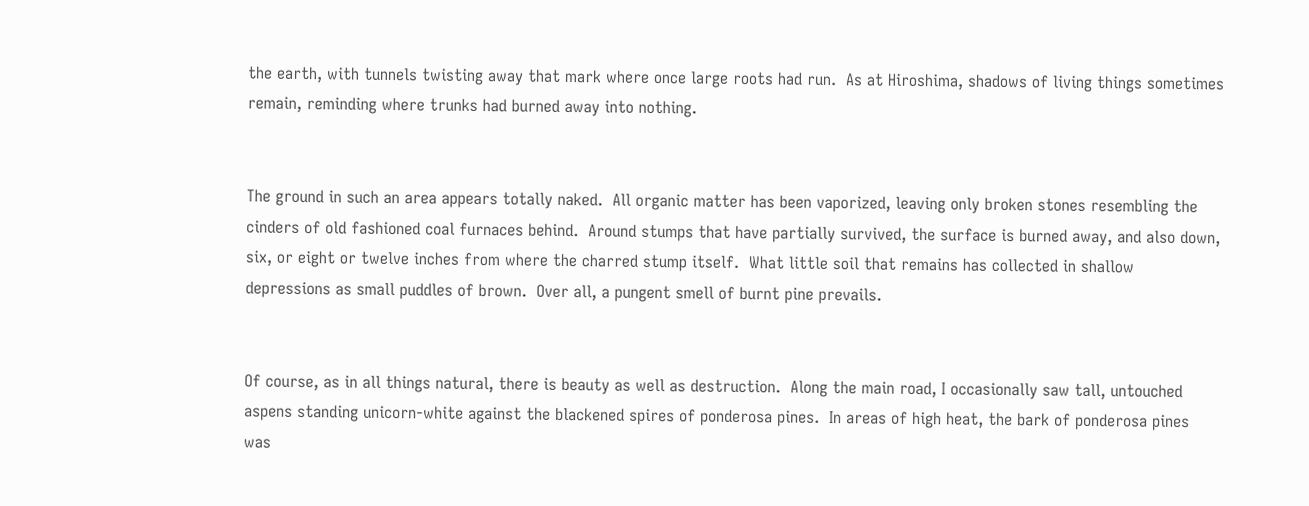the earth, with tunnels twisting away that mark where once large roots had run.  As at Hiroshima, shadows of living things sometimes remain, reminding where trunks had burned away into nothing.


The ground in such an area appears totally naked.  All organic matter has been vaporized, leaving only broken stones resembling the cinders of old fashioned coal furnaces behind.  Around stumps that have partially survived, the surface is burned away, and also down, six, or eight or twelve inches from where the charred stump itself.  What little soil that remains has collected in shallow depressions as small puddles of brown.  Over all, a pungent smell of burnt pine prevails.


Of course, as in all things natural, there is beauty as well as destruction.  Along the main road, I occasionally saw tall, untouched aspens standing unicorn-white against the blackened spires of ponderosa pines.  In areas of high heat, the bark of ponderosa pines was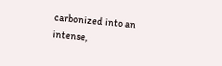carbonized into an intense,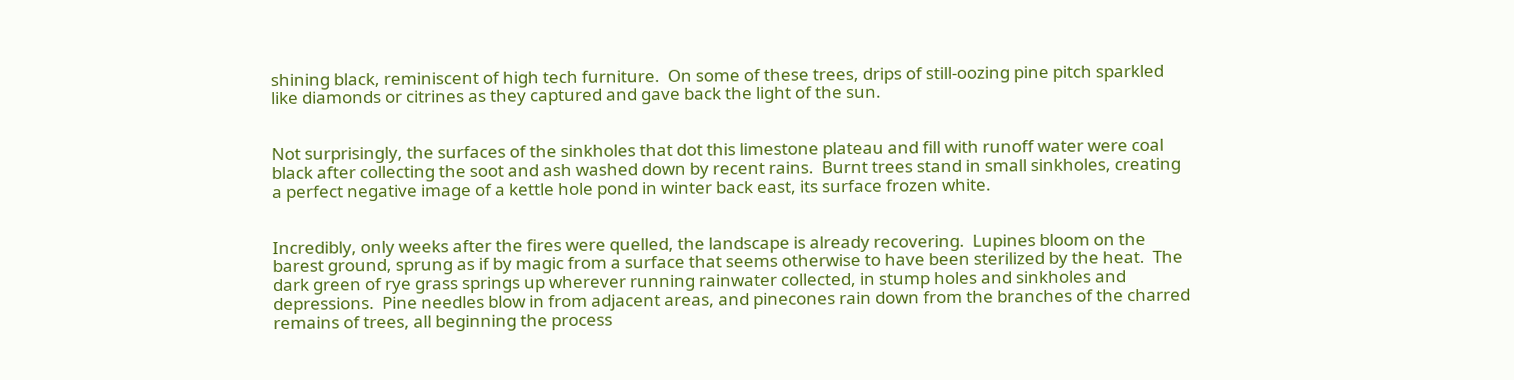shining black, reminiscent of high tech furniture.  On some of these trees, drips of still-oozing pine pitch sparkled like diamonds or citrines as they captured and gave back the light of the sun.


Not surprisingly, the surfaces of the sinkholes that dot this limestone plateau and fill with runoff water were coal black after collecting the soot and ash washed down by recent rains.  Burnt trees stand in small sinkholes, creating a perfect negative image of a kettle hole pond in winter back east, its surface frozen white.


Incredibly, only weeks after the fires were quelled, the landscape is already recovering.  Lupines bloom on the barest ground, sprung as if by magic from a surface that seems otherwise to have been sterilized by the heat.  The dark green of rye grass springs up wherever running rainwater collected, in stump holes and sinkholes and depressions.  Pine needles blow in from adjacent areas, and pinecones rain down from the branches of the charred remains of trees, all beginning the process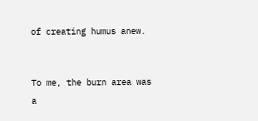of creating humus anew.


To me, the burn area was a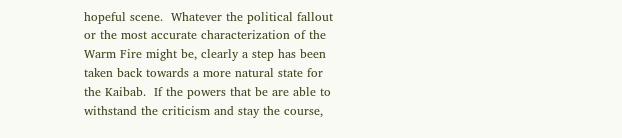hopeful scene.  Whatever the political fallout or the most accurate characterization of the Warm Fire might be, clearly a step has been taken back towards a more natural state for the Kaibab.  If the powers that be are able to withstand the criticism and stay the course,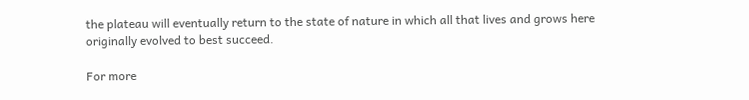the plateau will eventually return to the state of nature in which all that lives and grows here originally evolved to best succeed.

For more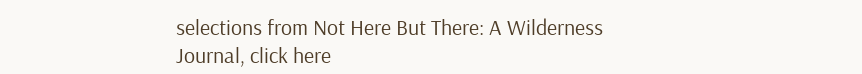selections from Not Here But There: A Wilderness Journal, click here